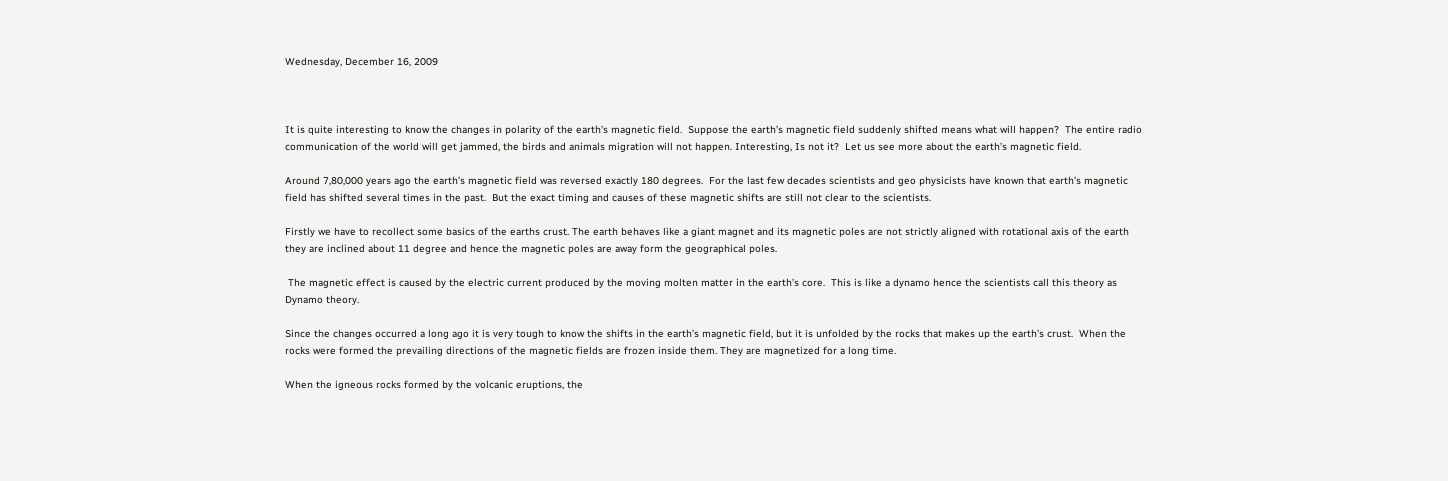Wednesday, December 16, 2009



It is quite interesting to know the changes in polarity of the earth’s magnetic field.  Suppose the earth’s magnetic field suddenly shifted means what will happen?  The entire radio communication of the world will get jammed, the birds and animals migration will not happen. Interesting, Is not it?  Let us see more about the earth’s magnetic field.

Around 7,80,000 years ago the earth’s magnetic field was reversed exactly 180 degrees.  For the last few decades scientists and geo physicists have known that earth’s magnetic field has shifted several times in the past.  But the exact timing and causes of these magnetic shifts are still not clear to the scientists.

Firstly we have to recollect some basics of the earths crust. The earth behaves like a giant magnet and its magnetic poles are not strictly aligned with rotational axis of the earth they are inclined about 11 degree and hence the magnetic poles are away form the geographical poles.

 The magnetic effect is caused by the electric current produced by the moving molten matter in the earth’s core.  This is like a dynamo hence the scientists call this theory as Dynamo theory.

Since the changes occurred a long ago it is very tough to know the shifts in the earth’s magnetic field, but it is unfolded by the rocks that makes up the earth’s crust.  When the rocks were formed the prevailing directions of the magnetic fields are frozen inside them. They are magnetized for a long time.

When the igneous rocks formed by the volcanic eruptions, the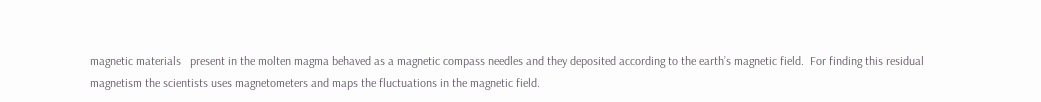magnetic materials   present in the molten magma behaved as a magnetic compass needles and they deposited according to the earth’s magnetic field.  For finding this residual magnetism the scientists uses magnetometers and maps the fluctuations in the magnetic field.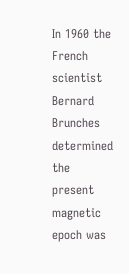In 1960 the French scientist Bernard Brunches determined the present magnetic epoch was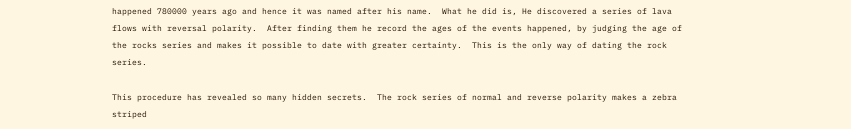happened 780000 years ago and hence it was named after his name.  What he did is, He discovered a series of lava flows with reversal polarity.  After finding them he record the ages of the events happened, by judging the age of the rocks series and makes it possible to date with greater certainty.  This is the only way of dating the rock series.

This procedure has revealed so many hidden secrets.  The rock series of normal and reverse polarity makes a zebra striped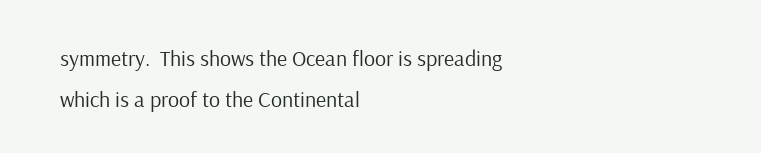symmetry.  This shows the Ocean floor is spreading which is a proof to the Continental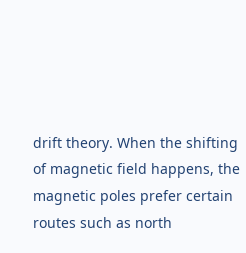drift theory. When the shifting of magnetic field happens, the magnetic poles prefer certain routes such as north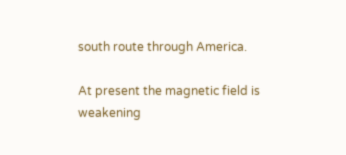south route through America.

At present the magnetic field is weakening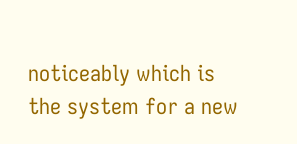noticeably which is the system for a new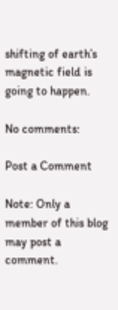shifting of earth’s magnetic field is going to happen.

No comments:

Post a Comment

Note: Only a member of this blog may post a comment.